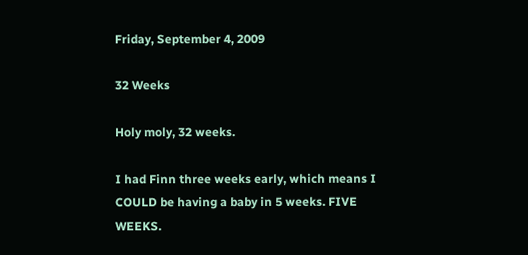Friday, September 4, 2009

32 Weeks

Holy moly, 32 weeks.

I had Finn three weeks early, which means I COULD be having a baby in 5 weeks. FIVE WEEKS.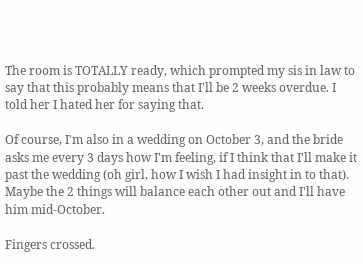The room is TOTALLY ready, which prompted my sis in law to say that this probably means that I'll be 2 weeks overdue. I told her I hated her for saying that.

Of course, I'm also in a wedding on October 3, and the bride asks me every 3 days how I'm feeling, if I think that I'll make it past the wedding (oh girl, how I wish I had insight in to that). Maybe the 2 things will balance each other out and I'll have him mid-October.

Fingers crossed.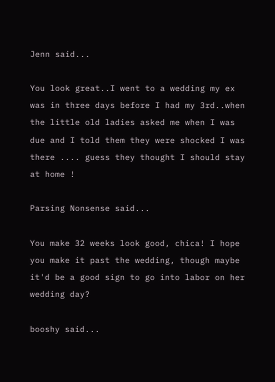Jenn said...

You look great..I went to a wedding my ex was in three days before I had my 3rd..when the little old ladies asked me when I was due and I told them they were shocked I was there .... guess they thought I should stay at home !

Parsing Nonsense said...

You make 32 weeks look good, chica! I hope you make it past the wedding, though maybe it'd be a good sign to go into labor on her wedding day?

booshy said...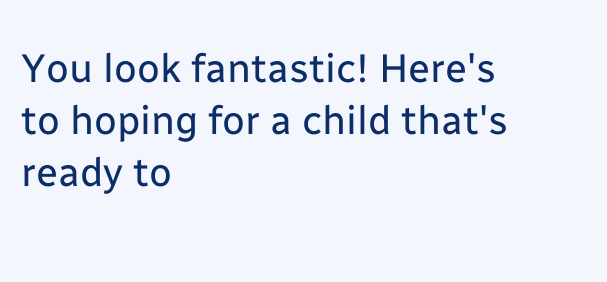You look fantastic! Here's to hoping for a child that's ready to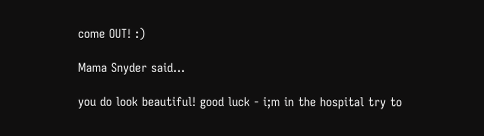come OUT! :)

Mama Snyder said...

you do look beautiful! good luck - i;m in the hospital try to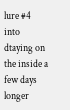lure #4 into dtaying on the inside a few days longer